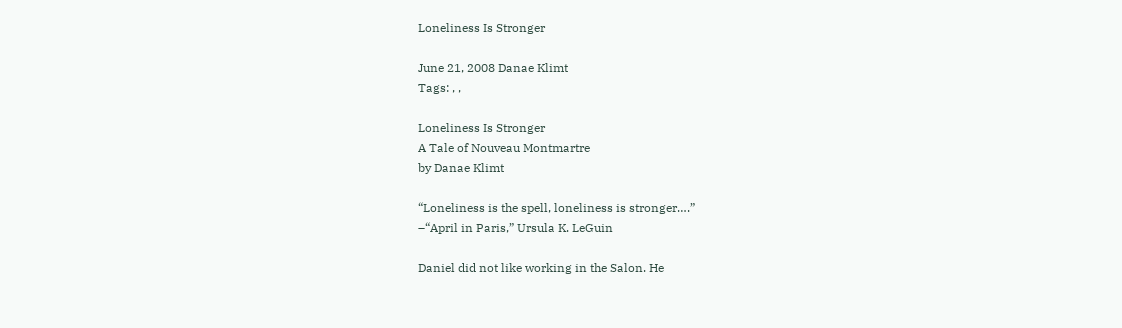Loneliness Is Stronger

June 21, 2008 Danae Klimt
Tags: , ,

Loneliness Is Stronger
A Tale of Nouveau Montmartre
by Danae Klimt

“Loneliness is the spell, loneliness is stronger….”
–“April in Paris,” Ursula K. LeGuin

Daniel did not like working in the Salon. He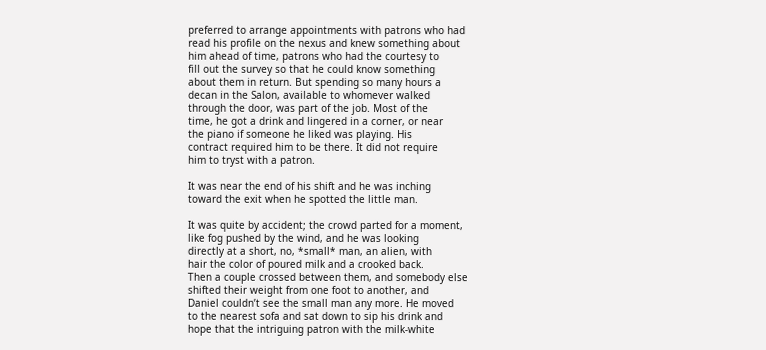preferred to arrange appointments with patrons who had
read his profile on the nexus and knew something about
him ahead of time, patrons who had the courtesy to
fill out the survey so that he could know something
about them in return. But spending so many hours a
decan in the Salon, available to whomever walked
through the door, was part of the job. Most of the
time, he got a drink and lingered in a corner, or near
the piano if someone he liked was playing. His
contract required him to be there. It did not require
him to tryst with a patron.

It was near the end of his shift and he was inching
toward the exit when he spotted the little man.

It was quite by accident; the crowd parted for a moment,
like fog pushed by the wind, and he was looking
directly at a short, no, *small* man, an alien, with
hair the color of poured milk and a crooked back.
Then a couple crossed between them, and somebody else
shifted their weight from one foot to another, and
Daniel couldn’t see the small man any more. He moved
to the nearest sofa and sat down to sip his drink and
hope that the intriguing patron with the milk-white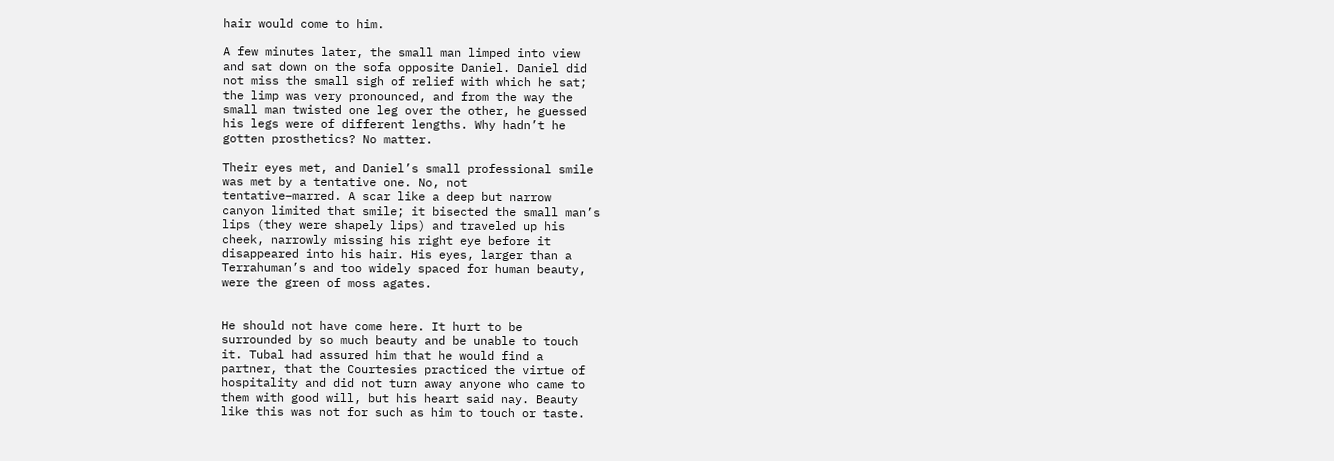hair would come to him.

A few minutes later, the small man limped into view
and sat down on the sofa opposite Daniel. Daniel did
not miss the small sigh of relief with which he sat;
the limp was very pronounced, and from the way the
small man twisted one leg over the other, he guessed
his legs were of different lengths. Why hadn’t he
gotten prosthetics? No matter.

Their eyes met, and Daniel’s small professional smile
was met by a tentative one. No, not
tentative–marred. A scar like a deep but narrow
canyon limited that smile; it bisected the small man’s
lips (they were shapely lips) and traveled up his
cheek, narrowly missing his right eye before it
disappeared into his hair. His eyes, larger than a
Terrahuman’s and too widely spaced for human beauty,
were the green of moss agates.


He should not have come here. It hurt to be
surrounded by so much beauty and be unable to touch
it. Tubal had assured him that he would find a
partner, that the Courtesies practiced the virtue of
hospitality and did not turn away anyone who came to
them with good will, but his heart said nay. Beauty
like this was not for such as him to touch or taste.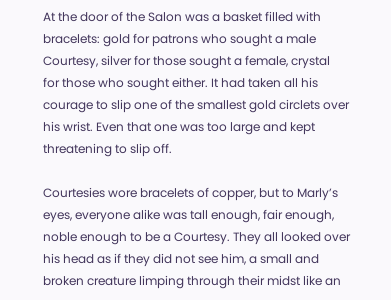At the door of the Salon was a basket filled with
bracelets: gold for patrons who sought a male
Courtesy, silver for those sought a female, crystal
for those who sought either. It had taken all his
courage to slip one of the smallest gold circlets over
his wrist. Even that one was too large and kept
threatening to slip off.

Courtesies wore bracelets of copper, but to Marly’s
eyes, everyone alike was tall enough, fair enough,
noble enough to be a Courtesy. They all looked over
his head as if they did not see him, a small and
broken creature limping through their midst like an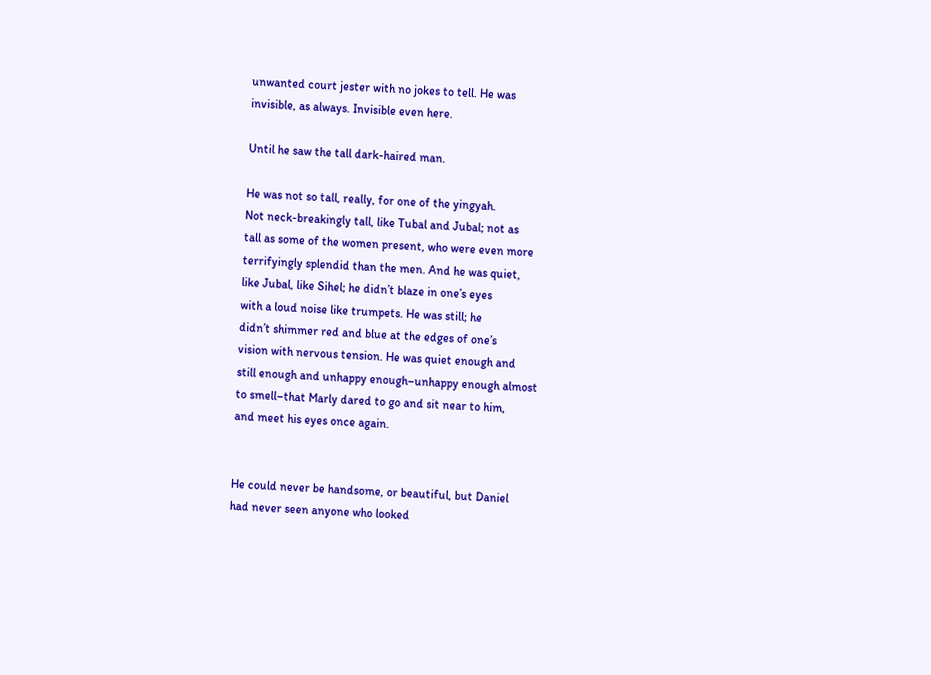unwanted court jester with no jokes to tell. He was
invisible, as always. Invisible even here.

Until he saw the tall dark-haired man.

He was not so tall, really, for one of the yingyah.
Not neck-breakingly tall, like Tubal and Jubal; not as
tall as some of the women present, who were even more
terrifyingly splendid than the men. And he was quiet,
like Jubal, like Sihel; he didn’t blaze in one’s eyes
with a loud noise like trumpets. He was still; he
didn’t shimmer red and blue at the edges of one’s
vision with nervous tension. He was quiet enough and
still enough and unhappy enough–unhappy enough almost
to smell–that Marly dared to go and sit near to him,
and meet his eyes once again.


He could never be handsome, or beautiful, but Daniel
had never seen anyone who looked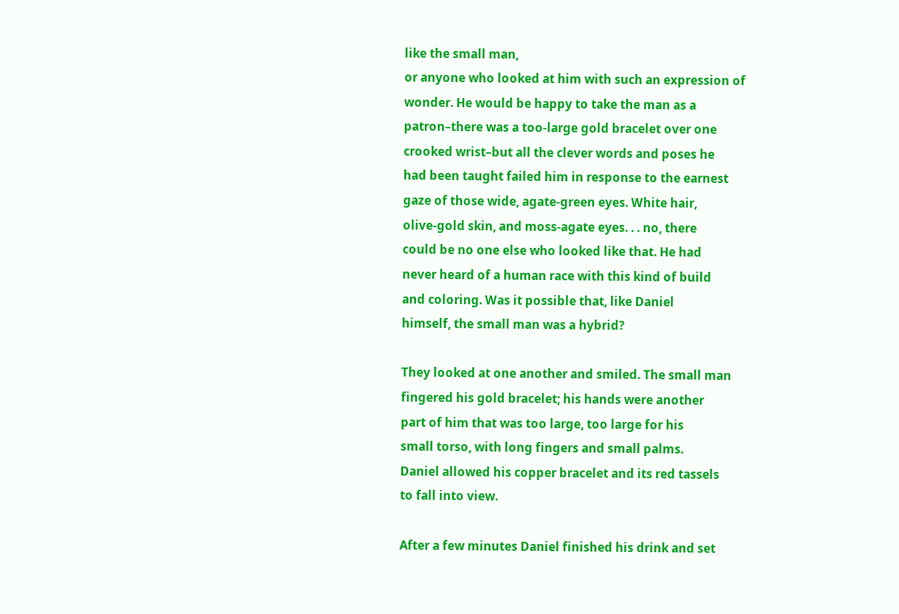like the small man,
or anyone who looked at him with such an expression of
wonder. He would be happy to take the man as a
patron–there was a too-large gold bracelet over one
crooked wrist–but all the clever words and poses he
had been taught failed him in response to the earnest
gaze of those wide, agate-green eyes. White hair,
olive-gold skin, and moss-agate eyes. . . no, there
could be no one else who looked like that. He had
never heard of a human race with this kind of build
and coloring. Was it possible that, like Daniel
himself, the small man was a hybrid?

They looked at one another and smiled. The small man
fingered his gold bracelet; his hands were another
part of him that was too large, too large for his
small torso, with long fingers and small palms.
Daniel allowed his copper bracelet and its red tassels
to fall into view.

After a few minutes Daniel finished his drink and set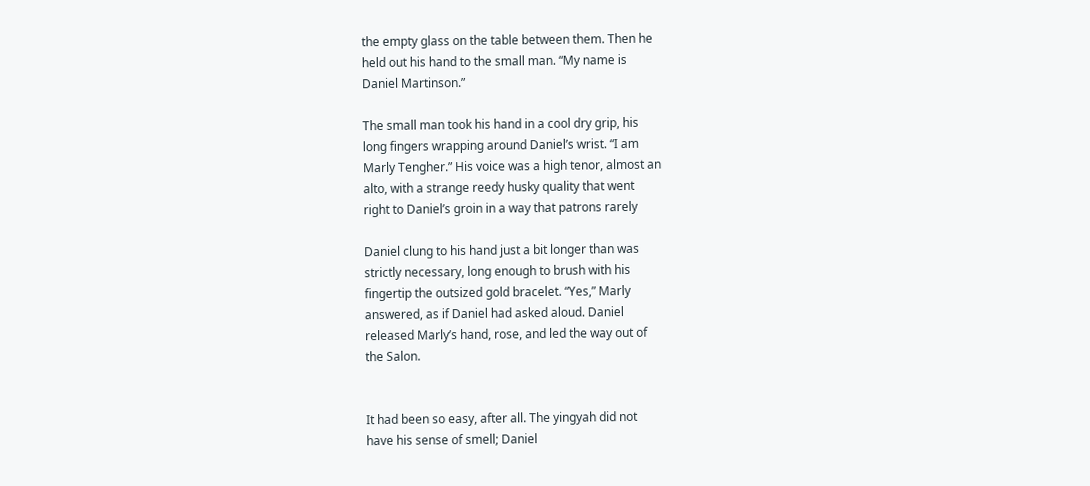the empty glass on the table between them. Then he
held out his hand to the small man. “My name is
Daniel Martinson.”

The small man took his hand in a cool dry grip, his
long fingers wrapping around Daniel’s wrist. “I am
Marly Tengher.” His voice was a high tenor, almost an
alto, with a strange reedy husky quality that went
right to Daniel’s groin in a way that patrons rarely

Daniel clung to his hand just a bit longer than was
strictly necessary, long enough to brush with his
fingertip the outsized gold bracelet. “Yes,” Marly
answered, as if Daniel had asked aloud. Daniel
released Marly’s hand, rose, and led the way out of
the Salon.


It had been so easy, after all. The yingyah did not
have his sense of smell; Daniel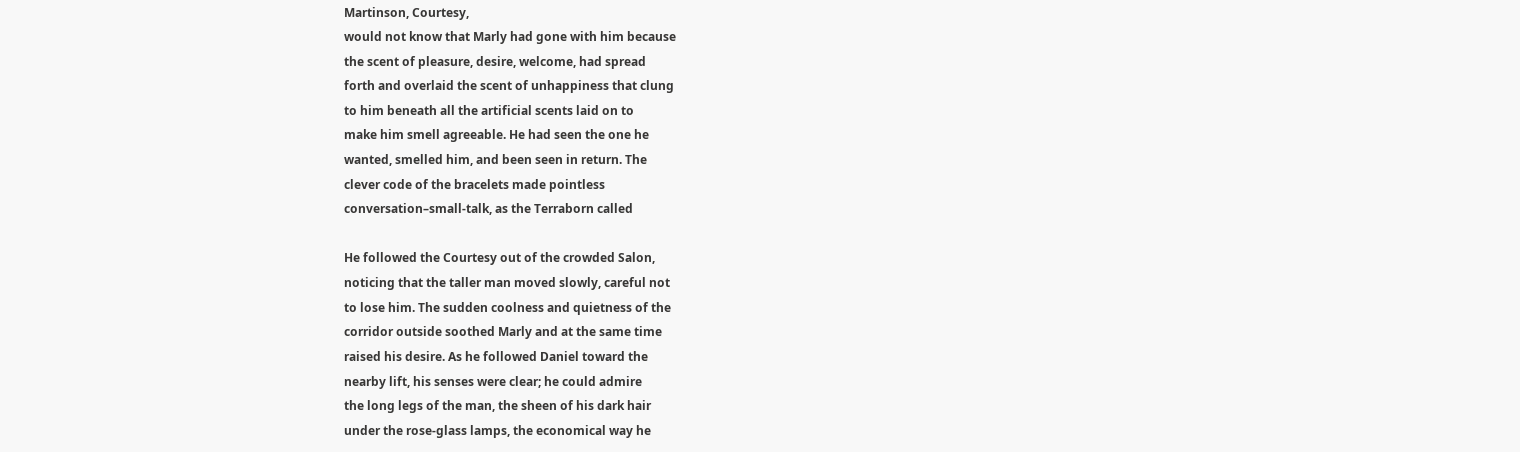Martinson, Courtesy,
would not know that Marly had gone with him because
the scent of pleasure, desire, welcome, had spread
forth and overlaid the scent of unhappiness that clung
to him beneath all the artificial scents laid on to
make him smell agreeable. He had seen the one he
wanted, smelled him, and been seen in return. The
clever code of the bracelets made pointless
conversation–small-talk, as the Terraborn called

He followed the Courtesy out of the crowded Salon,
noticing that the taller man moved slowly, careful not
to lose him. The sudden coolness and quietness of the
corridor outside soothed Marly and at the same time
raised his desire. As he followed Daniel toward the
nearby lift, his senses were clear; he could admire
the long legs of the man, the sheen of his dark hair
under the rose-glass lamps, the economical way he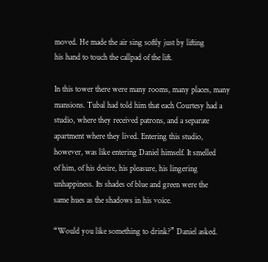moved. He made the air sing softly just by lifting
his hand to touch the callpad of the lift.

In this tower there were many rooms, many places, many
mansions. Tubal had told him that each Courtesy had a
studio, where they received patrons, and a separate
apartment where they lived. Entering this studio,
however, was like entering Daniel himself. It smelled
of him, of his desire, his pleasure, his lingering
unhappiness. Its shades of blue and green were the
same hues as the shadows in his voice.

“Would you like something to drink?” Daniel asked.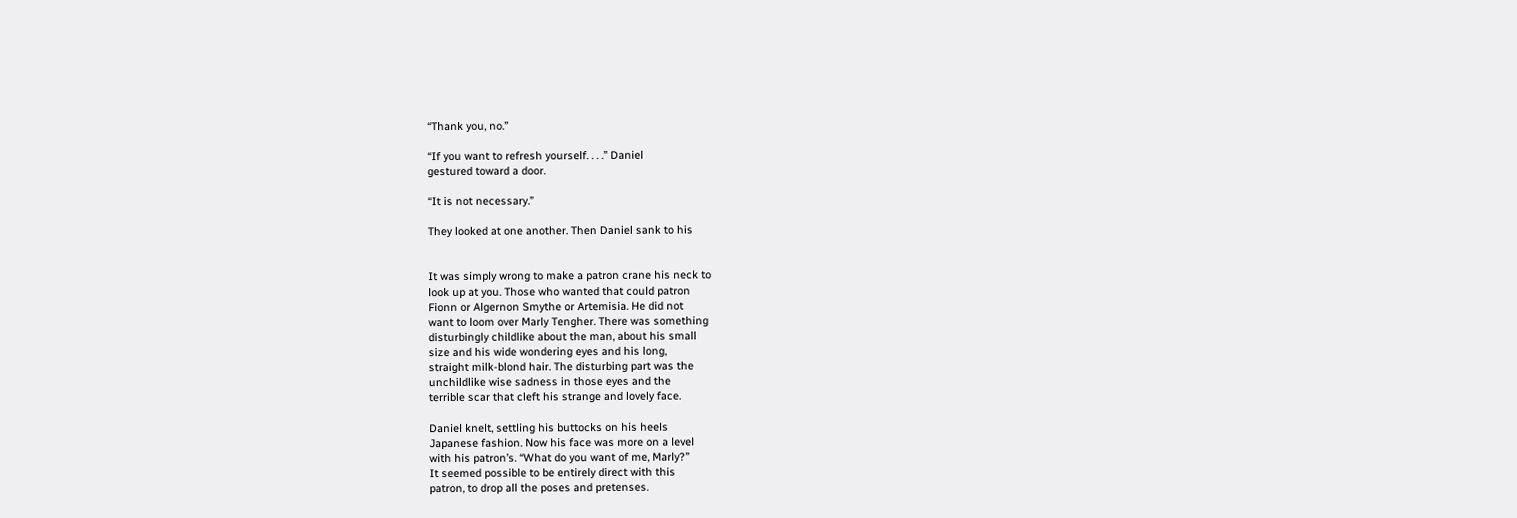“Thank you, no.”

“If you want to refresh yourself. . . .” Daniel
gestured toward a door.

“It is not necessary.”

They looked at one another. Then Daniel sank to his


It was simply wrong to make a patron crane his neck to
look up at you. Those who wanted that could patron
Fionn or Algernon Smythe or Artemisia. He did not
want to loom over Marly Tengher. There was something
disturbingly childlike about the man, about his small
size and his wide wondering eyes and his long,
straight milk-blond hair. The disturbing part was the
unchildlike wise sadness in those eyes and the
terrible scar that cleft his strange and lovely face.

Daniel knelt, settling his buttocks on his heels
Japanese fashion. Now his face was more on a level
with his patron’s. “What do you want of me, Marly?”
It seemed possible to be entirely direct with this
patron, to drop all the poses and pretenses.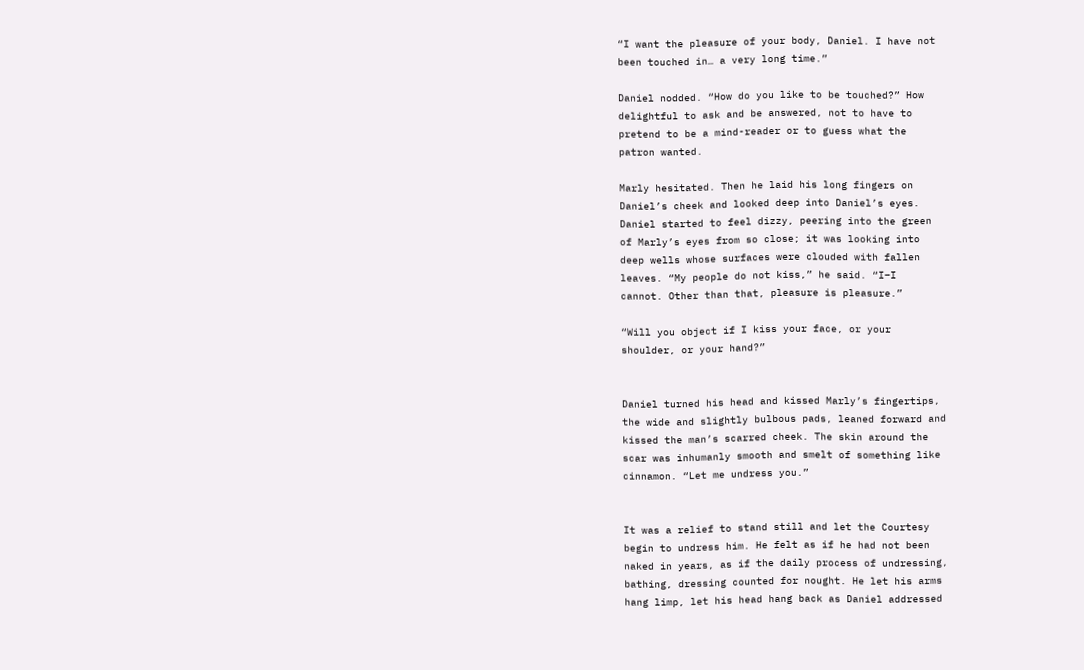“I want the pleasure of your body, Daniel. I have not
been touched in… a very long time.”

Daniel nodded. “How do you like to be touched?” How
delightful to ask and be answered, not to have to
pretend to be a mind-reader or to guess what the
patron wanted.

Marly hesitated. Then he laid his long fingers on
Daniel’s cheek and looked deep into Daniel’s eyes.
Daniel started to feel dizzy, peering into the green
of Marly’s eyes from so close; it was looking into
deep wells whose surfaces were clouded with fallen
leaves. “My people do not kiss,” he said. “I–I
cannot. Other than that, pleasure is pleasure.”

“Will you object if I kiss your face, or your
shoulder, or your hand?”


Daniel turned his head and kissed Marly’s fingertips,
the wide and slightly bulbous pads, leaned forward and
kissed the man’s scarred cheek. The skin around the
scar was inhumanly smooth and smelt of something like
cinnamon. “Let me undress you.”


It was a relief to stand still and let the Courtesy
begin to undress him. He felt as if he had not been
naked in years, as if the daily process of undressing,
bathing, dressing counted for nought. He let his arms
hang limp, let his head hang back as Daniel addressed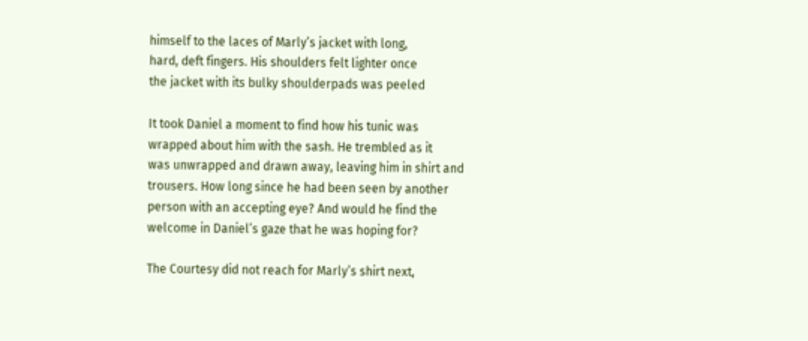himself to the laces of Marly’s jacket with long,
hard, deft fingers. His shoulders felt lighter once
the jacket with its bulky shoulderpads was peeled

It took Daniel a moment to find how his tunic was
wrapped about him with the sash. He trembled as it
was unwrapped and drawn away, leaving him in shirt and
trousers. How long since he had been seen by another
person with an accepting eye? And would he find the
welcome in Daniel’s gaze that he was hoping for?

The Courtesy did not reach for Marly’s shirt next,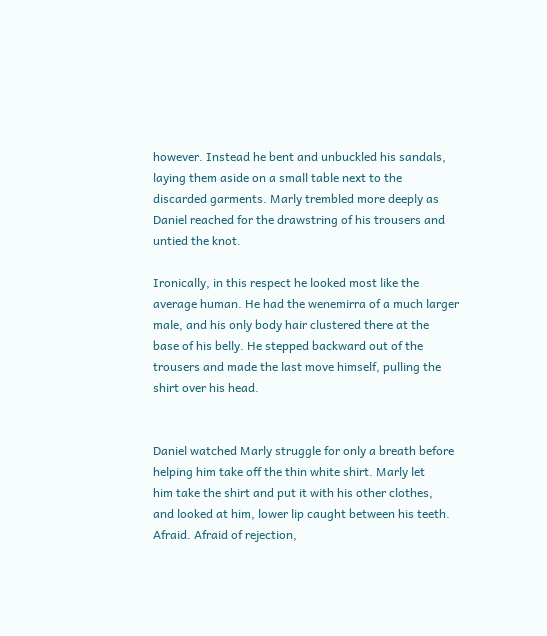however. Instead he bent and unbuckled his sandals,
laying them aside on a small table next to the
discarded garments. Marly trembled more deeply as
Daniel reached for the drawstring of his trousers and
untied the knot.

Ironically, in this respect he looked most like the
average human. He had the wenemirra of a much larger
male, and his only body hair clustered there at the
base of his belly. He stepped backward out of the
trousers and made the last move himself, pulling the
shirt over his head.


Daniel watched Marly struggle for only a breath before
helping him take off the thin white shirt. Marly let
him take the shirt and put it with his other clothes,
and looked at him, lower lip caught between his teeth.
Afraid. Afraid of rejection,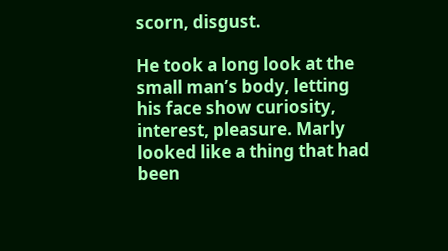scorn, disgust.

He took a long look at the small man’s body, letting
his face show curiosity, interest, pleasure. Marly
looked like a thing that had been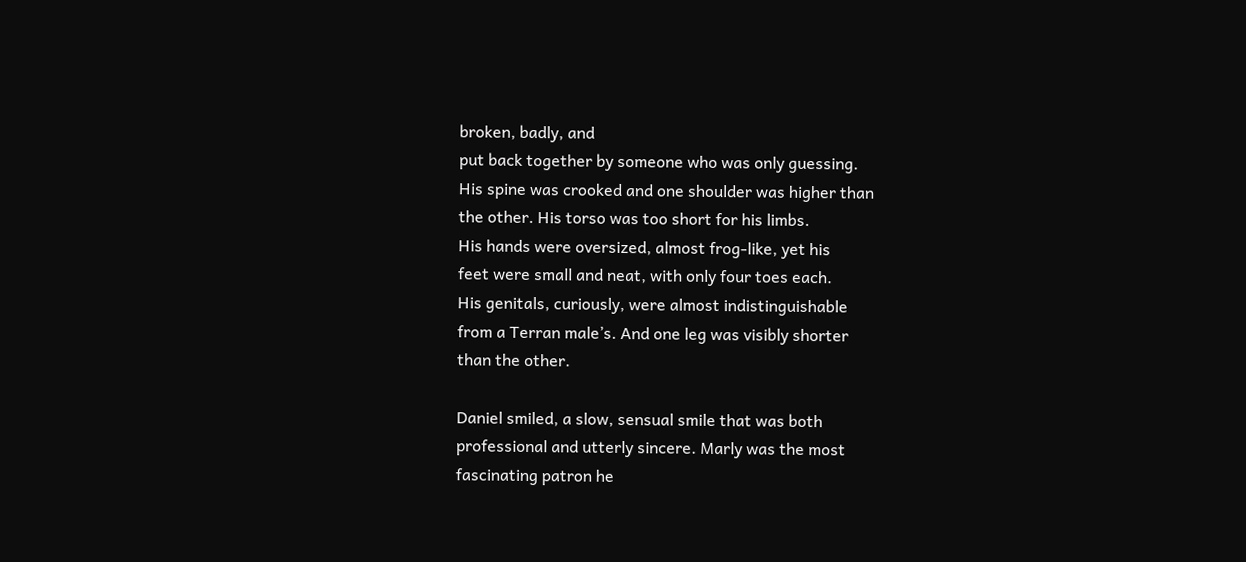broken, badly, and
put back together by someone who was only guessing.
His spine was crooked and one shoulder was higher than
the other. His torso was too short for his limbs.
His hands were oversized, almost frog-like, yet his
feet were small and neat, with only four toes each.
His genitals, curiously, were almost indistinguishable
from a Terran male’s. And one leg was visibly shorter
than the other.

Daniel smiled, a slow, sensual smile that was both
professional and utterly sincere. Marly was the most
fascinating patron he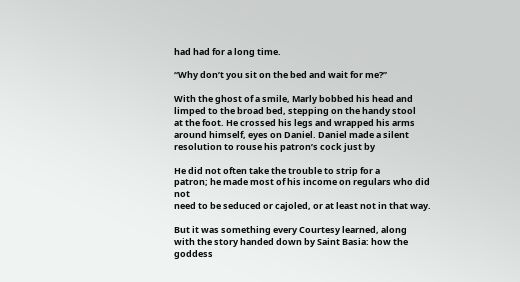had had for a long time.

“Why don’t you sit on the bed and wait for me?”

With the ghost of a smile, Marly bobbed his head and
limped to the broad bed, stepping on the handy stool
at the foot. He crossed his legs and wrapped his arms
around himself, eyes on Daniel. Daniel made a silent
resolution to rouse his patron’s cock just by

He did not often take the trouble to strip for a
patron; he made most of his income on regulars who did not
need to be seduced or cajoled, or at least not in that way.

But it was something every Courtesy learned, along
with the story handed down by Saint Basia: how the goddess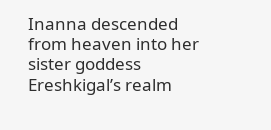Inanna descended from heaven into her sister goddess
Ereshkigal’s realm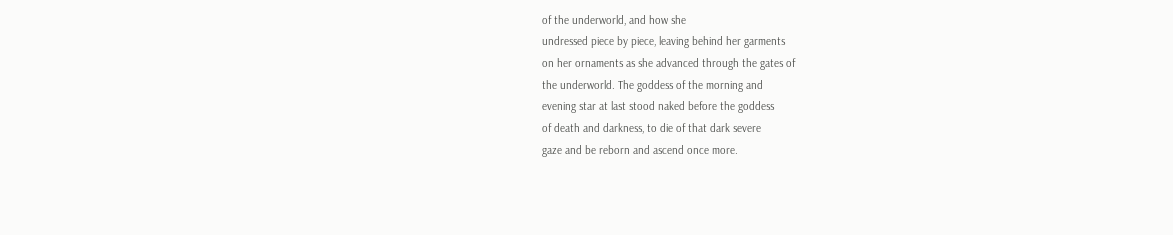of the underworld, and how she
undressed piece by piece, leaving behind her garments
on her ornaments as she advanced through the gates of
the underworld. The goddess of the morning and
evening star at last stood naked before the goddess
of death and darkness, to die of that dark severe
gaze and be reborn and ascend once more.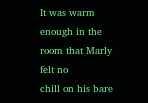It was warm enough in the room that Marly felt no
chill on his bare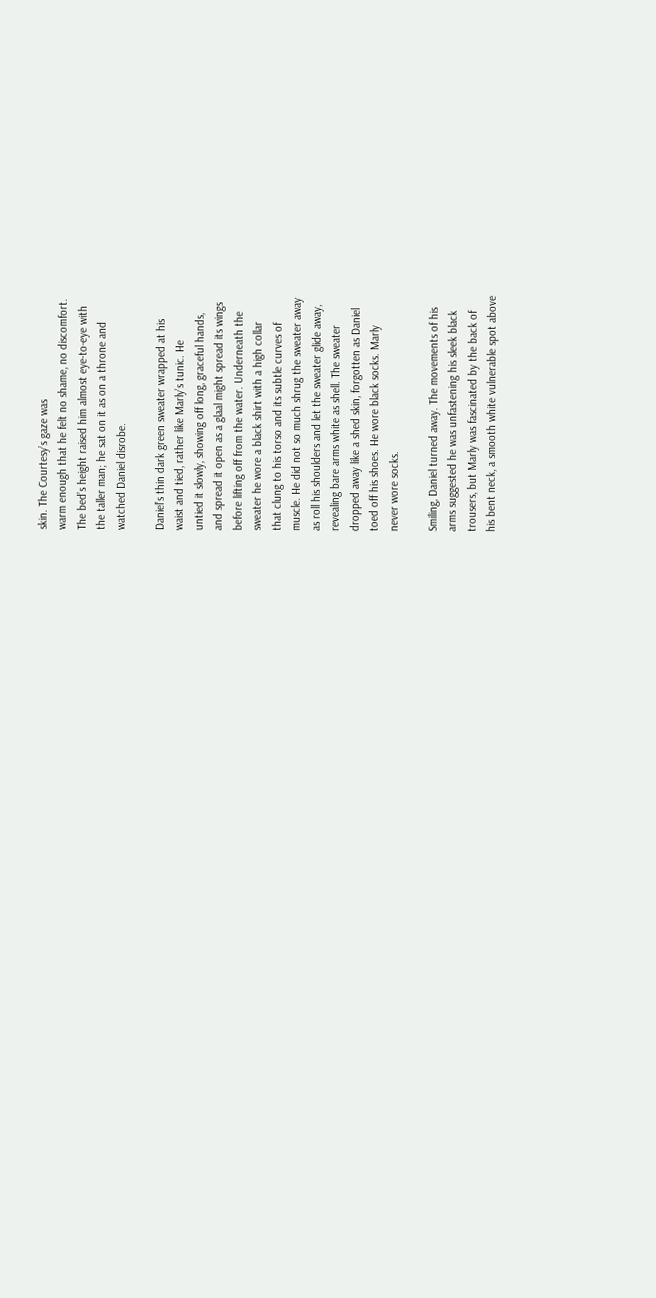skin. The Courtesy’s gaze was
warm enough that he felt no shame, no discomfort.
The bed’s height raised him almost eye-to-eye with
the taller man; he sat on it as on a throne and
watched Daniel disrobe.

Daniel’s thin dark green sweater wrapped at his
waist and tied, rather like Marly’s tunic. He
untied it slowly, showing off long, graceful hands,
and spread it open as a glaal might spread its wings
before lifting off from the water. Underneath the
sweater he wore a black shirt with a high collar
that clung to his torso and its subtle curves of
muscle. He did not so much shrug the sweater away
as roll his shoulders and let the sweater glide away,
revealing bare arms white as shell. The sweater
dropped away like a shed skin, forgotten as Daniel
toed off his shoes. He wore black socks. Marly
never wore socks.

Smiling, Daniel turned away. The movements of his
arms suggested he was unfastening his sleek black
trousers, but Marly was fascinated by the back of
his bent neck, a smooth white vulnerable spot above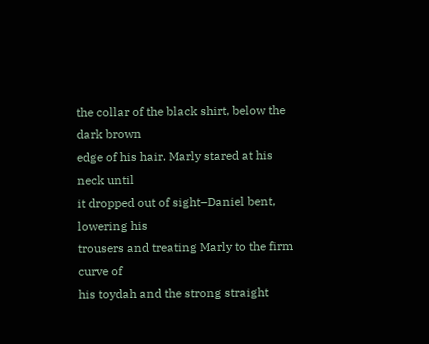the collar of the black shirt, below the dark brown
edge of his hair. Marly stared at his neck until
it dropped out of sight–Daniel bent, lowering his
trousers and treating Marly to the firm curve of
his toydah and the strong straight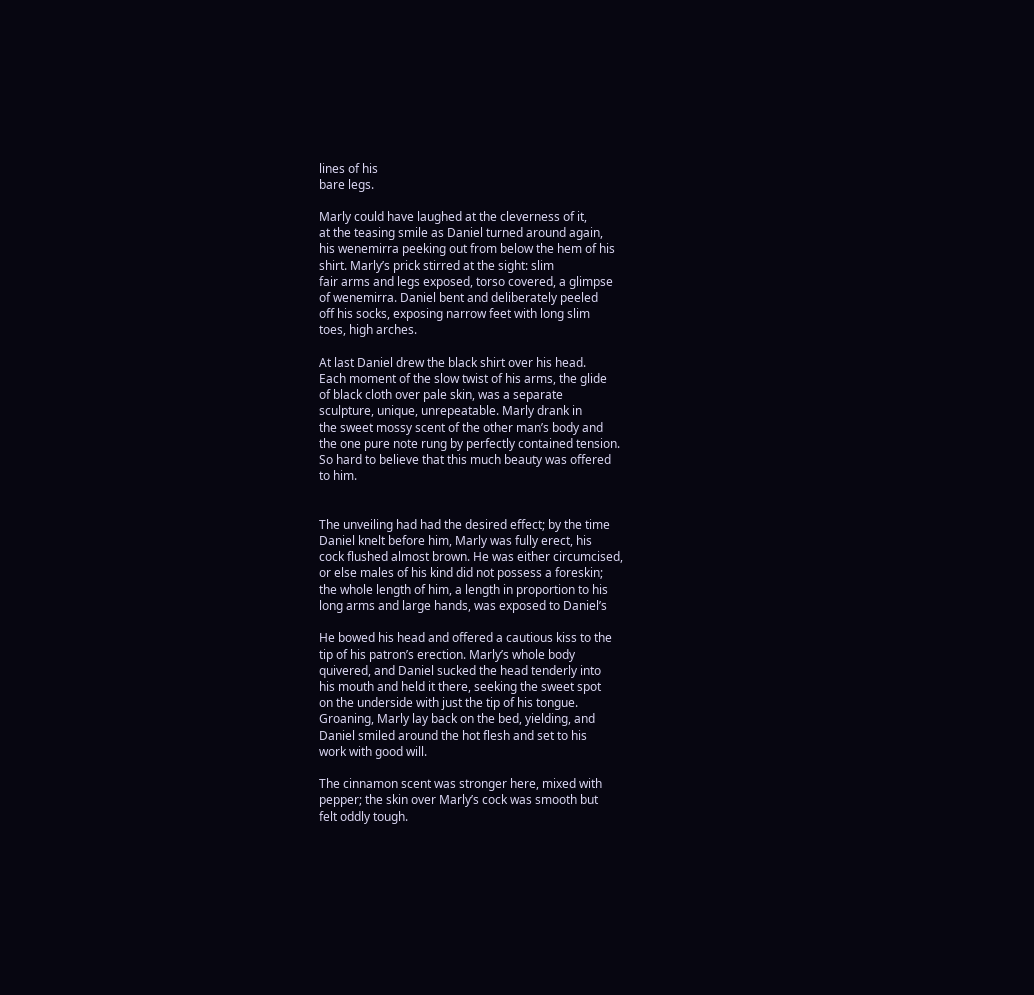lines of his
bare legs.

Marly could have laughed at the cleverness of it,
at the teasing smile as Daniel turned around again,
his wenemirra peeking out from below the hem of his
shirt. Marly’s prick stirred at the sight: slim
fair arms and legs exposed, torso covered, a glimpse
of wenemirra. Daniel bent and deliberately peeled
off his socks, exposing narrow feet with long slim
toes, high arches.

At last Daniel drew the black shirt over his head.
Each moment of the slow twist of his arms, the glide
of black cloth over pale skin, was a separate
sculpture, unique, unrepeatable. Marly drank in
the sweet mossy scent of the other man’s body and
the one pure note rung by perfectly contained tension.
So hard to believe that this much beauty was offered
to him.


The unveiling had had the desired effect; by the time
Daniel knelt before him, Marly was fully erect, his
cock flushed almost brown. He was either circumcised,
or else males of his kind did not possess a foreskin;
the whole length of him, a length in proportion to his
long arms and large hands, was exposed to Daniel’s

He bowed his head and offered a cautious kiss to the
tip of his patron’s erection. Marly’s whole body
quivered, and Daniel sucked the head tenderly into
his mouth and held it there, seeking the sweet spot
on the underside with just the tip of his tongue.
Groaning, Marly lay back on the bed, yielding, and
Daniel smiled around the hot flesh and set to his
work with good will.

The cinnamon scent was stronger here, mixed with
pepper; the skin over Marly’s cock was smooth but
felt oddly tough.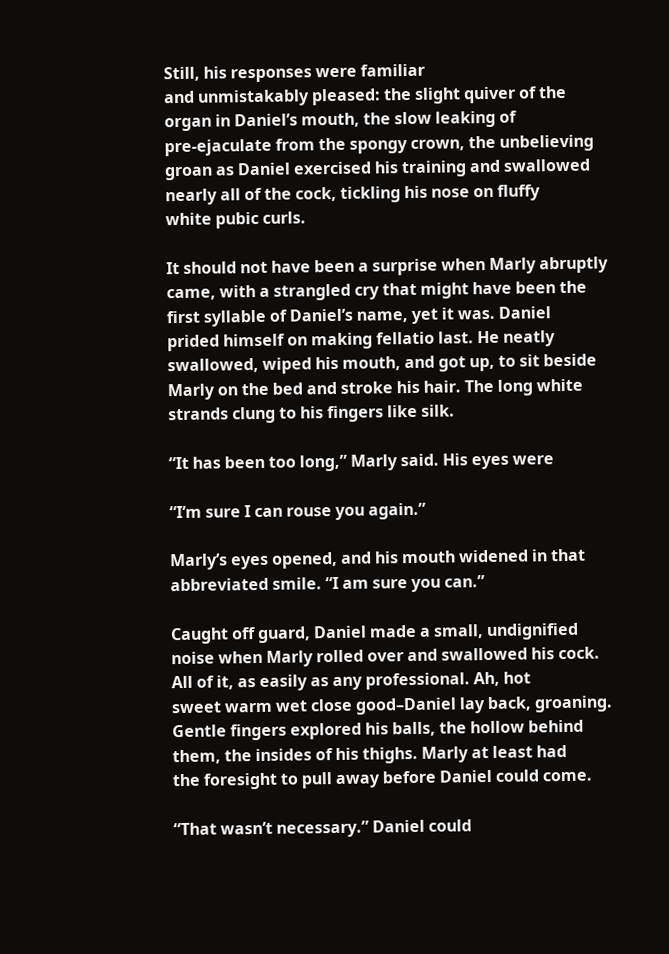Still, his responses were familiar
and unmistakably pleased: the slight quiver of the
organ in Daniel’s mouth, the slow leaking of
pre-ejaculate from the spongy crown, the unbelieving
groan as Daniel exercised his training and swallowed
nearly all of the cock, tickling his nose on fluffy
white pubic curls.

It should not have been a surprise when Marly abruptly
came, with a strangled cry that might have been the
first syllable of Daniel’s name, yet it was. Daniel
prided himself on making fellatio last. He neatly
swallowed, wiped his mouth, and got up, to sit beside
Marly on the bed and stroke his hair. The long white
strands clung to his fingers like silk.

“It has been too long,” Marly said. His eyes were

“I’m sure I can rouse you again.”

Marly’s eyes opened, and his mouth widened in that
abbreviated smile. “I am sure you can.”

Caught off guard, Daniel made a small, undignified
noise when Marly rolled over and swallowed his cock.
All of it, as easily as any professional. Ah, hot
sweet warm wet close good–Daniel lay back, groaning.
Gentle fingers explored his balls, the hollow behind
them, the insides of his thighs. Marly at least had
the foresight to pull away before Daniel could come.

“That wasn’t necessary.” Daniel could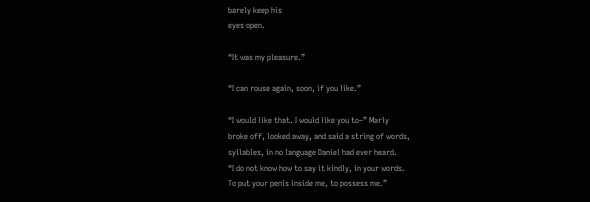barely keep his
eyes open.

“It was my pleasure.”

“I can rouse again, soon, if you like.”

“I would like that. I would like you to–” Marly
broke off, looked away, and said a string of words,
syllables, in no language Daniel had ever heard.
“I do not know how to say it kindly, in your words.
To put your penis inside me, to possess me.”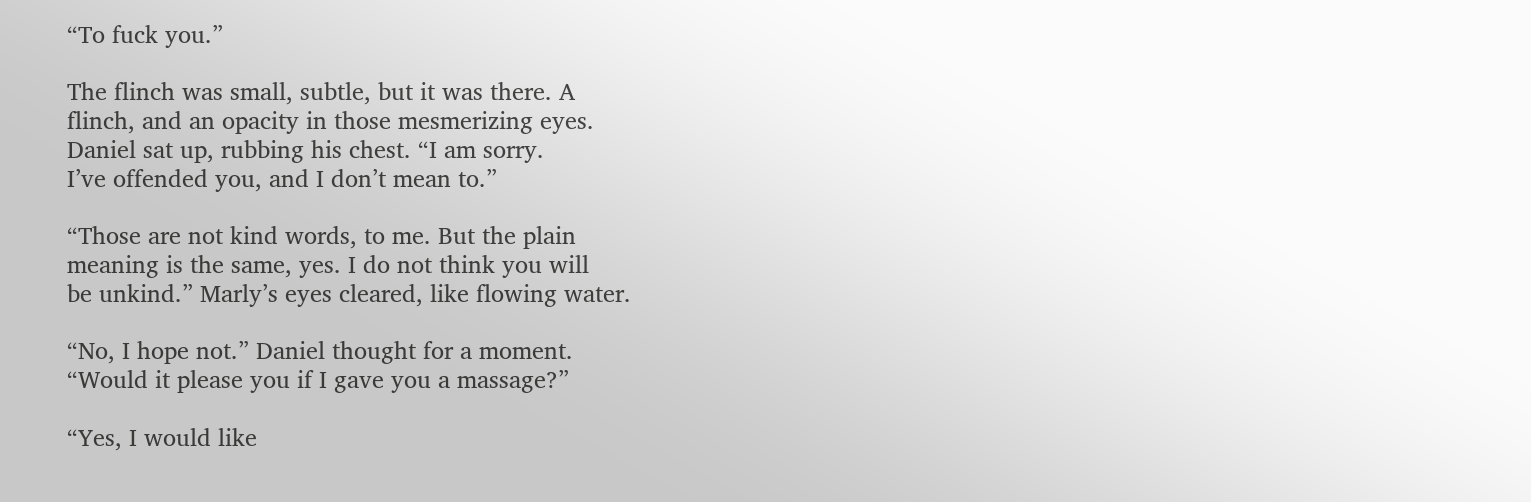“To fuck you.”

The flinch was small, subtle, but it was there. A
flinch, and an opacity in those mesmerizing eyes.
Daniel sat up, rubbing his chest. “I am sorry.
I’ve offended you, and I don’t mean to.”

“Those are not kind words, to me. But the plain
meaning is the same, yes. I do not think you will
be unkind.” Marly’s eyes cleared, like flowing water.

“No, I hope not.” Daniel thought for a moment.
“Would it please you if I gave you a massage?”

“Yes, I would like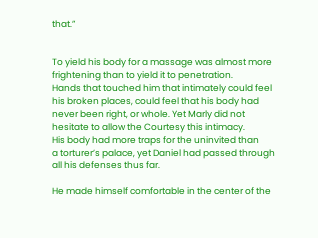that.”


To yield his body for a massage was almost more
frightening than to yield it to penetration.
Hands that touched him that intimately could feel
his broken places, could feel that his body had
never been right, or whole. Yet Marly did not
hesitate to allow the Courtesy this intimacy.
His body had more traps for the uninvited than
a torturer’s palace, yet Daniel had passed through
all his defenses thus far.

He made himself comfortable in the center of the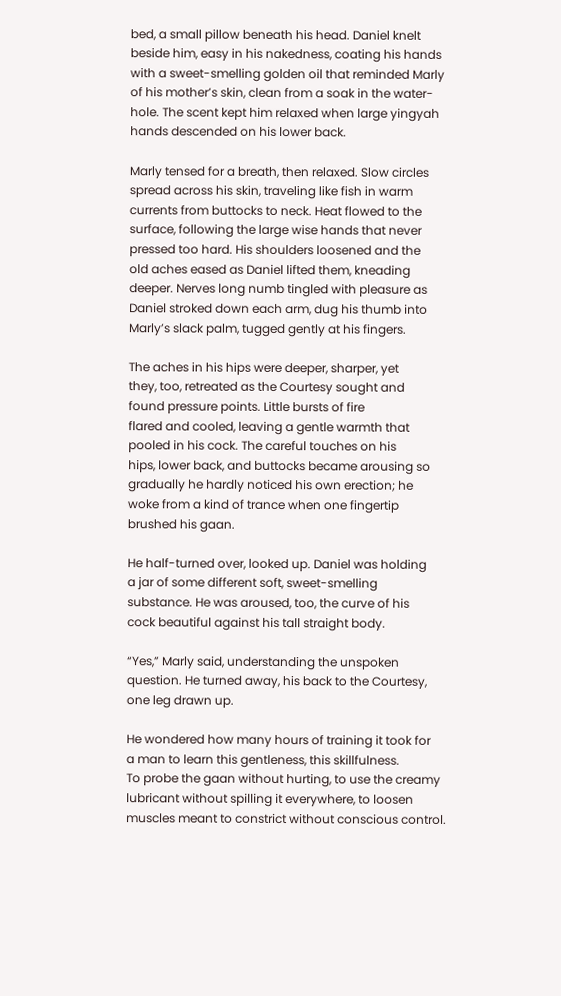bed, a small pillow beneath his head. Daniel knelt
beside him, easy in his nakedness, coating his hands
with a sweet-smelling golden oil that reminded Marly
of his mother’s skin, clean from a soak in the water-
hole. The scent kept him relaxed when large yingyah
hands descended on his lower back.

Marly tensed for a breath, then relaxed. Slow circles
spread across his skin, traveling like fish in warm
currents from buttocks to neck. Heat flowed to the
surface, following the large wise hands that never
pressed too hard. His shoulders loosened and the
old aches eased as Daniel lifted them, kneading
deeper. Nerves long numb tingled with pleasure as
Daniel stroked down each arm, dug his thumb into
Marly’s slack palm, tugged gently at his fingers.

The aches in his hips were deeper, sharper, yet
they, too, retreated as the Courtesy sought and
found pressure points. Little bursts of fire
flared and cooled, leaving a gentle warmth that
pooled in his cock. The careful touches on his
hips, lower back, and buttocks became arousing so
gradually he hardly noticed his own erection; he
woke from a kind of trance when one fingertip
brushed his gaan.

He half-turned over, looked up. Daniel was holding
a jar of some different soft, sweet-smelling
substance. He was aroused, too, the curve of his
cock beautiful against his tall straight body.

“Yes,” Marly said, understanding the unspoken
question. He turned away, his back to the Courtesy,
one leg drawn up.

He wondered how many hours of training it took for
a man to learn this gentleness, this skillfulness.
To probe the gaan without hurting, to use the creamy
lubricant without spilling it everywhere, to loosen
muscles meant to constrict without conscious control.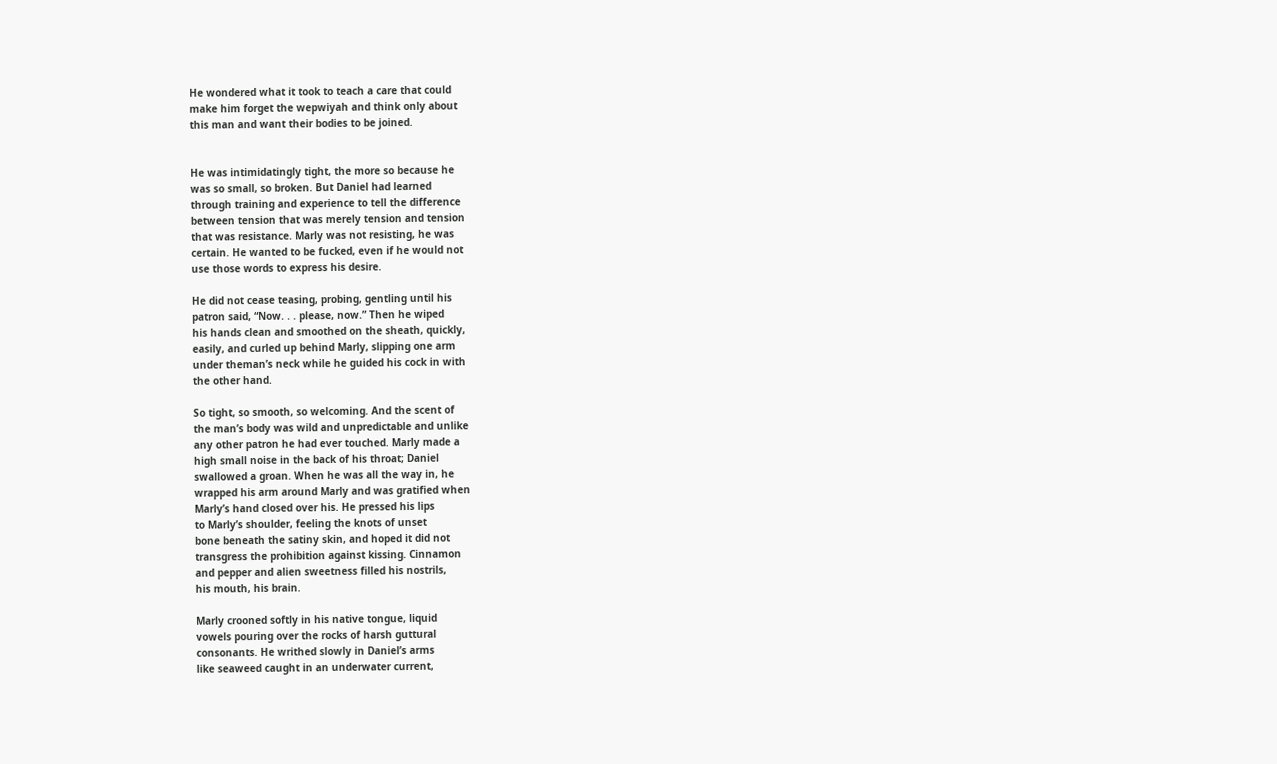He wondered what it took to teach a care that could
make him forget the wepwiyah and think only about
this man and want their bodies to be joined.


He was intimidatingly tight, the more so because he
was so small, so broken. But Daniel had learned
through training and experience to tell the difference
between tension that was merely tension and tension
that was resistance. Marly was not resisting, he was
certain. He wanted to be fucked, even if he would not
use those words to express his desire.

He did not cease teasing, probing, gentling until his
patron said, “Now. . . please, now.” Then he wiped
his hands clean and smoothed on the sheath, quickly,
easily, and curled up behind Marly, slipping one arm
under theman’s neck while he guided his cock in with
the other hand.

So tight, so smooth, so welcoming. And the scent of
the man’s body was wild and unpredictable and unlike
any other patron he had ever touched. Marly made a
high small noise in the back of his throat; Daniel
swallowed a groan. When he was all the way in, he
wrapped his arm around Marly and was gratified when
Marly’s hand closed over his. He pressed his lips
to Marly’s shoulder, feeling the knots of unset
bone beneath the satiny skin, and hoped it did not
transgress the prohibition against kissing. Cinnamon
and pepper and alien sweetness filled his nostrils,
his mouth, his brain.

Marly crooned softly in his native tongue, liquid
vowels pouring over the rocks of harsh guttural
consonants. He writhed slowly in Daniel’s arms
like seaweed caught in an underwater current,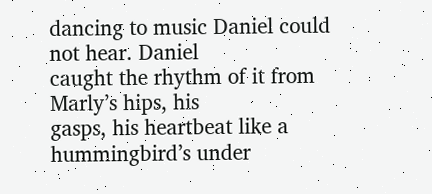dancing to music Daniel could not hear. Daniel
caught the rhythm of it from Marly’s hips, his
gasps, his heartbeat like a hummingbird’s under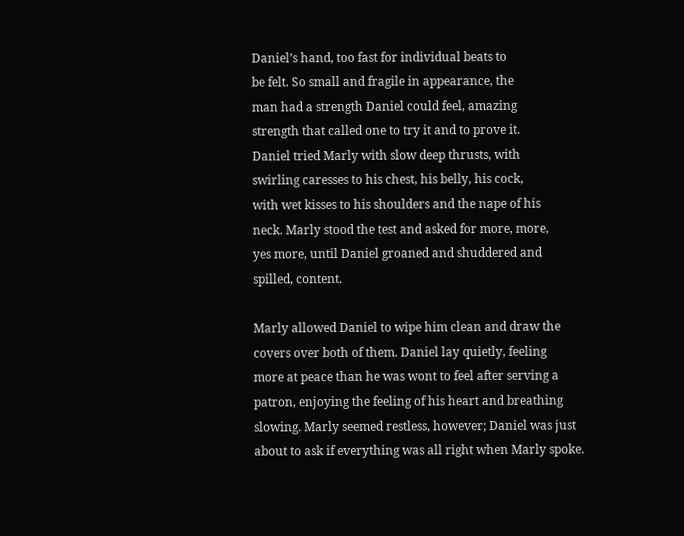Daniel’s hand, too fast for individual beats to
be felt. So small and fragile in appearance, the
man had a strength Daniel could feel, amazing
strength that called one to try it and to prove it.
Daniel tried Marly with slow deep thrusts, with
swirling caresses to his chest, his belly, his cock,
with wet kisses to his shoulders and the nape of his
neck. Marly stood the test and asked for more, more,
yes more, until Daniel groaned and shuddered and
spilled, content.

Marly allowed Daniel to wipe him clean and draw the
covers over both of them. Daniel lay quietly, feeling
more at peace than he was wont to feel after serving a
patron, enjoying the feeling of his heart and breathing
slowing. Marly seemed restless, however; Daniel was just
about to ask if everything was all right when Marly spoke.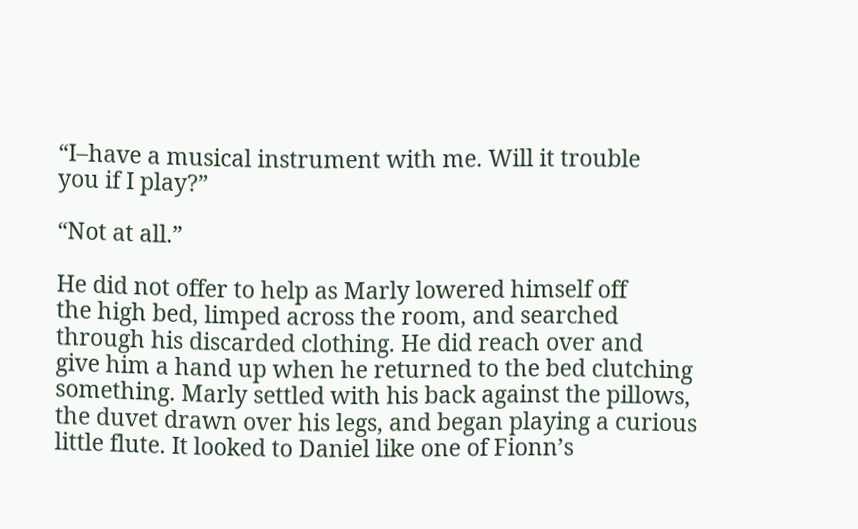“I–have a musical instrument with me. Will it trouble
you if I play?”

“Not at all.”

He did not offer to help as Marly lowered himself off
the high bed, limped across the room, and searched
through his discarded clothing. He did reach over and
give him a hand up when he returned to the bed clutching
something. Marly settled with his back against the pillows,
the duvet drawn over his legs, and began playing a curious
little flute. It looked to Daniel like one of Fionn’s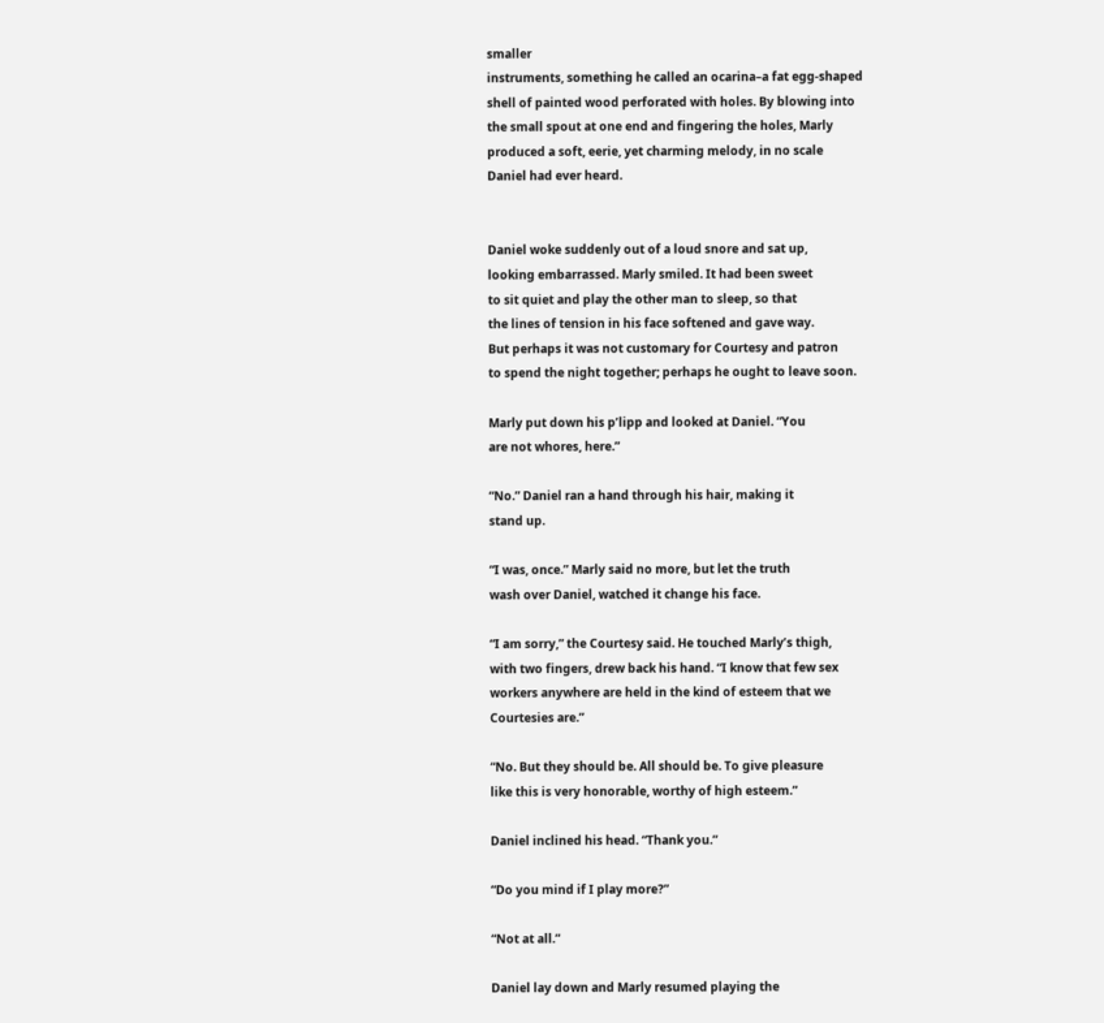smaller
instruments, something he called an ocarina–a fat egg-shaped
shell of painted wood perforated with holes. By blowing into
the small spout at one end and fingering the holes, Marly
produced a soft, eerie, yet charming melody, in no scale
Daniel had ever heard.


Daniel woke suddenly out of a loud snore and sat up,
looking embarrassed. Marly smiled. It had been sweet
to sit quiet and play the other man to sleep, so that
the lines of tension in his face softened and gave way.
But perhaps it was not customary for Courtesy and patron
to spend the night together; perhaps he ought to leave soon.

Marly put down his p’lipp and looked at Daniel. “You
are not whores, here.”

“No.” Daniel ran a hand through his hair, making it
stand up.

“I was, once.” Marly said no more, but let the truth
wash over Daniel, watched it change his face.

“I am sorry,” the Courtesy said. He touched Marly’s thigh,
with two fingers, drew back his hand. “I know that few sex
workers anywhere are held in the kind of esteem that we
Courtesies are.”

“No. But they should be. All should be. To give pleasure
like this is very honorable, worthy of high esteem.”

Daniel inclined his head. “Thank you.”

“Do you mind if I play more?”

“Not at all.”

Daniel lay down and Marly resumed playing the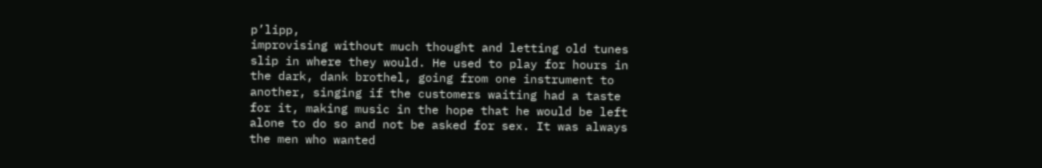p’lipp,
improvising without much thought and letting old tunes
slip in where they would. He used to play for hours in
the dark, dank brothel, going from one instrument to
another, singing if the customers waiting had a taste
for it, making music in the hope that he would be left
alone to do so and not be asked for sex. It was always
the men who wanted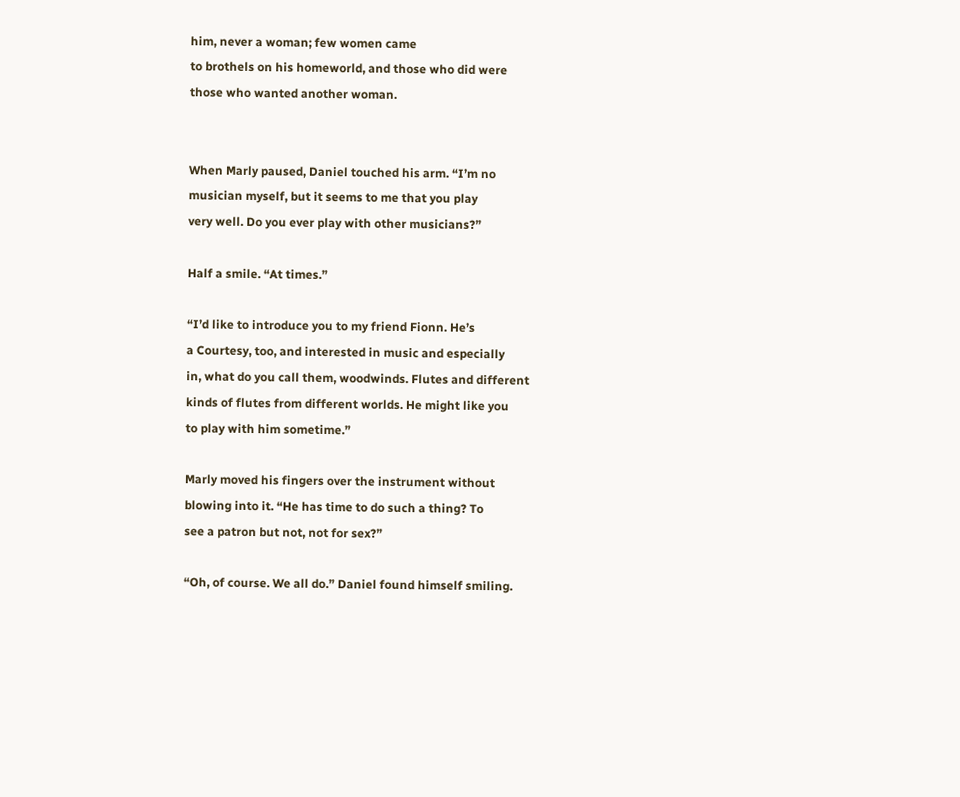him, never a woman; few women came
to brothels on his homeworld, and those who did were
those who wanted another woman.


When Marly paused, Daniel touched his arm. “I’m no
musician myself, but it seems to me that you play
very well. Do you ever play with other musicians?”

Half a smile. “At times.”

“I’d like to introduce you to my friend Fionn. He’s
a Courtesy, too, and interested in music and especially
in, what do you call them, woodwinds. Flutes and different
kinds of flutes from different worlds. He might like you
to play with him sometime.”

Marly moved his fingers over the instrument without
blowing into it. “He has time to do such a thing? To
see a patron but not, not for sex?”

“Oh, of course. We all do.” Daniel found himself smiling.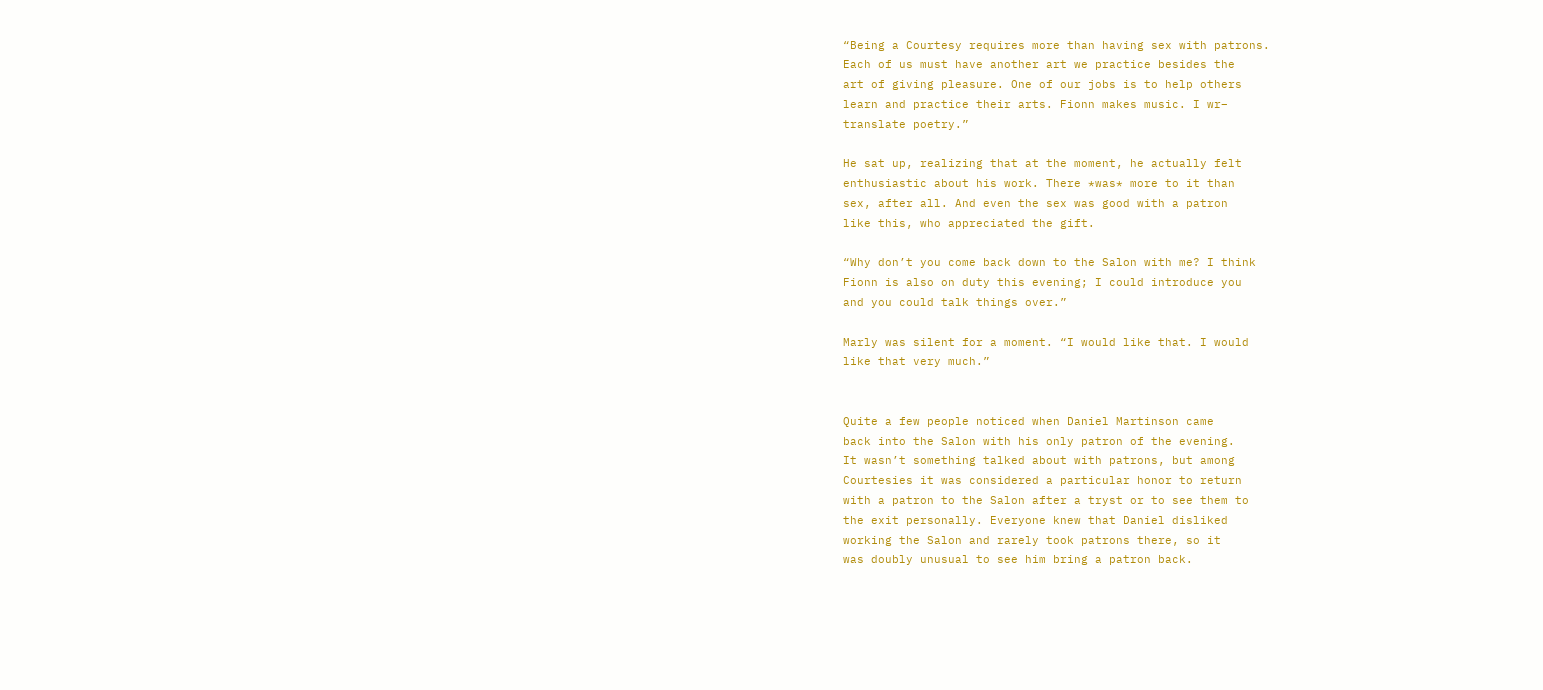“Being a Courtesy requires more than having sex with patrons.
Each of us must have another art we practice besides the
art of giving pleasure. One of our jobs is to help others
learn and practice their arts. Fionn makes music. I wr–
translate poetry.”

He sat up, realizing that at the moment, he actually felt
enthusiastic about his work. There *was* more to it than
sex, after all. And even the sex was good with a patron
like this, who appreciated the gift.

“Why don’t you come back down to the Salon with me? I think
Fionn is also on duty this evening; I could introduce you
and you could talk things over.”

Marly was silent for a moment. “I would like that. I would
like that very much.”


Quite a few people noticed when Daniel Martinson came
back into the Salon with his only patron of the evening.
It wasn’t something talked about with patrons, but among
Courtesies it was considered a particular honor to return
with a patron to the Salon after a tryst or to see them to
the exit personally. Everyone knew that Daniel disliked
working the Salon and rarely took patrons there, so it
was doubly unusual to see him bring a patron back.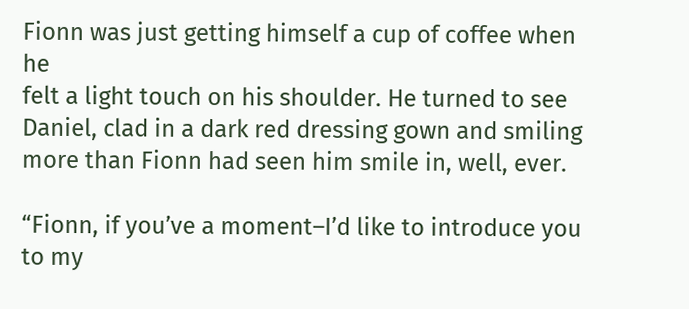Fionn was just getting himself a cup of coffee when he
felt a light touch on his shoulder. He turned to see
Daniel, clad in a dark red dressing gown and smiling
more than Fionn had seen him smile in, well, ever.

“Fionn, if you’ve a moment–I’d like to introduce you
to my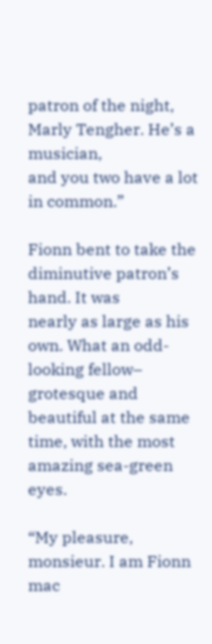patron of the night, Marly Tengher. He’s a musician,
and you two have a lot in common.”

Fionn bent to take the diminutive patron’s hand. It was
nearly as large as his own. What an odd-looking fellow–
grotesque and beautiful at the same time, with the most
amazing sea-green eyes.

“My pleasure, monsieur. I am Fionn mac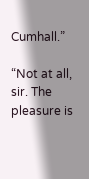Cumhall.”

“Not at all, sir. The pleasure is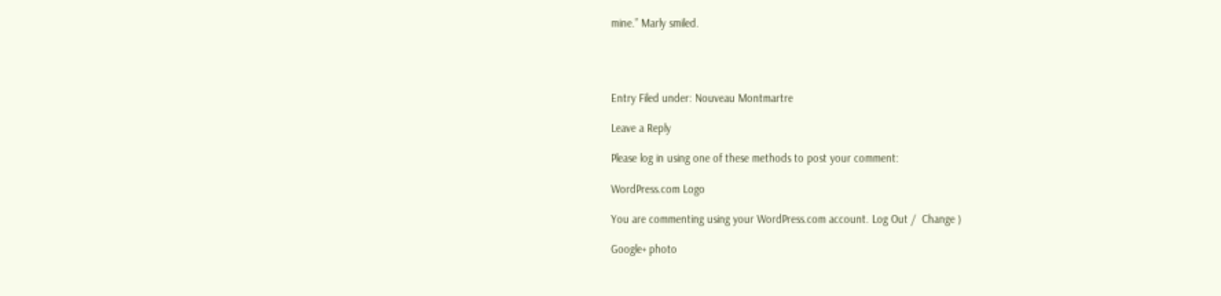mine.” Marly smiled.




Entry Filed under: Nouveau Montmartre

Leave a Reply

Please log in using one of these methods to post your comment:

WordPress.com Logo

You are commenting using your WordPress.com account. Log Out /  Change )

Google+ photo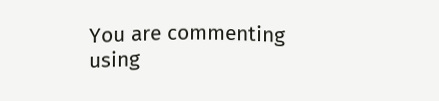You are commenting using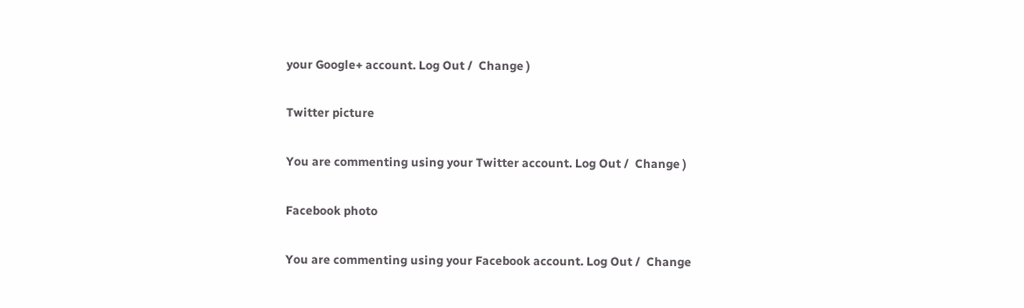your Google+ account. Log Out /  Change )

Twitter picture

You are commenting using your Twitter account. Log Out /  Change )

Facebook photo

You are commenting using your Facebook account. Log Out /  Change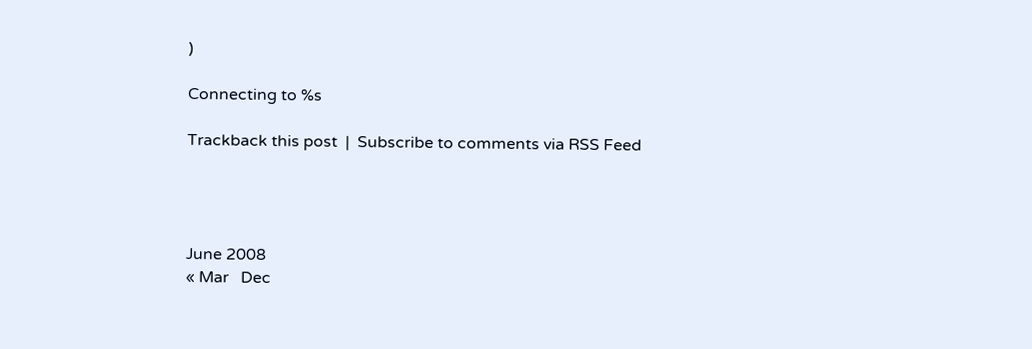)

Connecting to %s

Trackback this post  |  Subscribe to comments via RSS Feed




June 2008
« Mar   Dec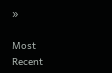»

Most Recent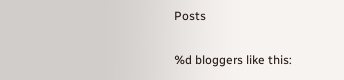Posts

%d bloggers like this: